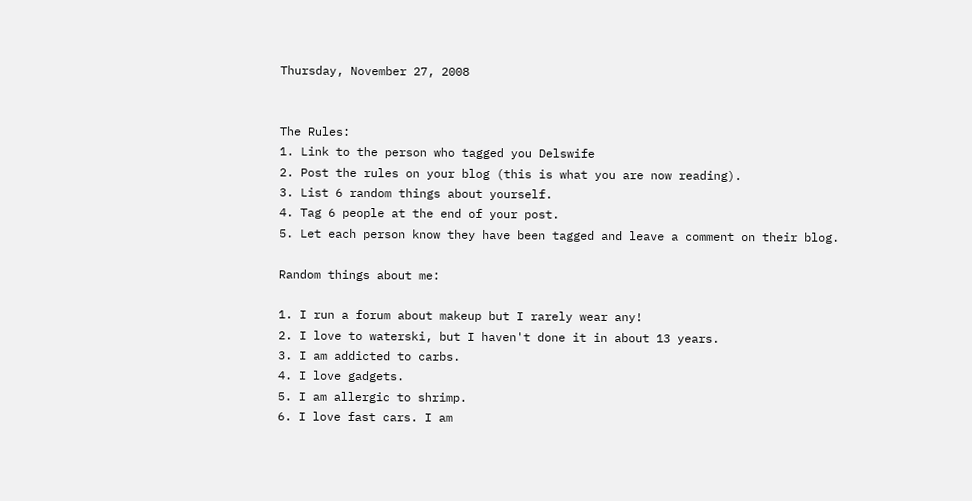Thursday, November 27, 2008


The Rules:
1. Link to the person who tagged you Delswife
2. Post the rules on your blog (this is what you are now reading).
3. List 6 random things about yourself.
4. Tag 6 people at the end of your post.
5. Let each person know they have been tagged and leave a comment on their blog.

Random things about me:

1. I run a forum about makeup but I rarely wear any!
2. I love to waterski, but I haven't done it in about 13 years.
3. I am addicted to carbs.
4. I love gadgets.
5. I am allergic to shrimp.
6. I love fast cars. I am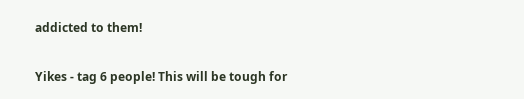addicted to them!

Yikes - tag 6 people! This will be tough for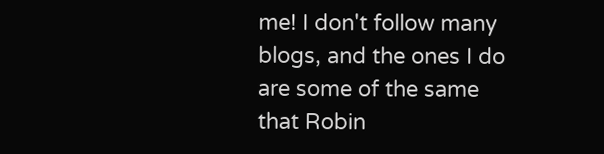me! I don't follow many blogs, and the ones I do are some of the same that Robin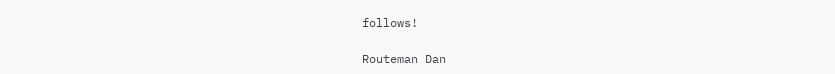follows!

Routeman Dan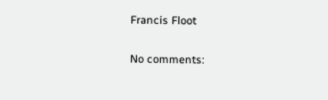Francis Floot

No comments: